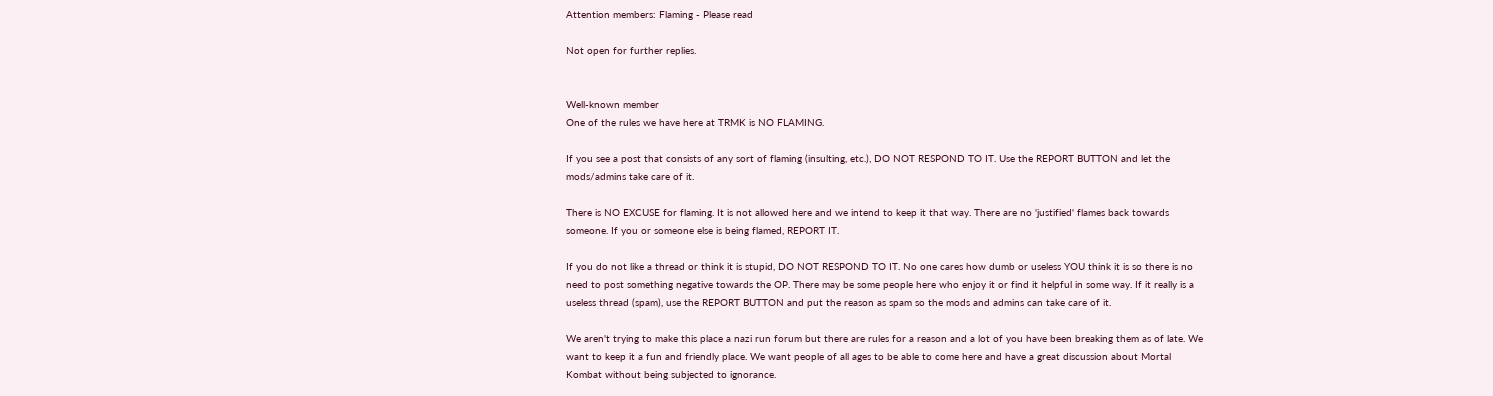Attention members: Flaming - Please read

Not open for further replies.


Well-known member
One of the rules we have here at TRMK is NO FLAMING.

If you see a post that consists of any sort of flaming (insulting, etc.), DO NOT RESPOND TO IT. Use the REPORT BUTTON and let the mods/admins take care of it.

There is NO EXCUSE for flaming. It is not allowed here and we intend to keep it that way. There are no 'justified' flames back towards someone. If you or someone else is being flamed, REPORT IT.

If you do not like a thread or think it is stupid, DO NOT RESPOND TO IT. No one cares how dumb or useless YOU think it is so there is no need to post something negative towards the OP. There may be some people here who enjoy it or find it helpful in some way. If it really is a useless thread (spam), use the REPORT BUTTON and put the reason as spam so the mods and admins can take care of it.

We aren't trying to make this place a nazi run forum but there are rules for a reason and a lot of you have been breaking them as of late. We want to keep it a fun and friendly place. We want people of all ages to be able to come here and have a great discussion about Mortal Kombat without being subjected to ignorance.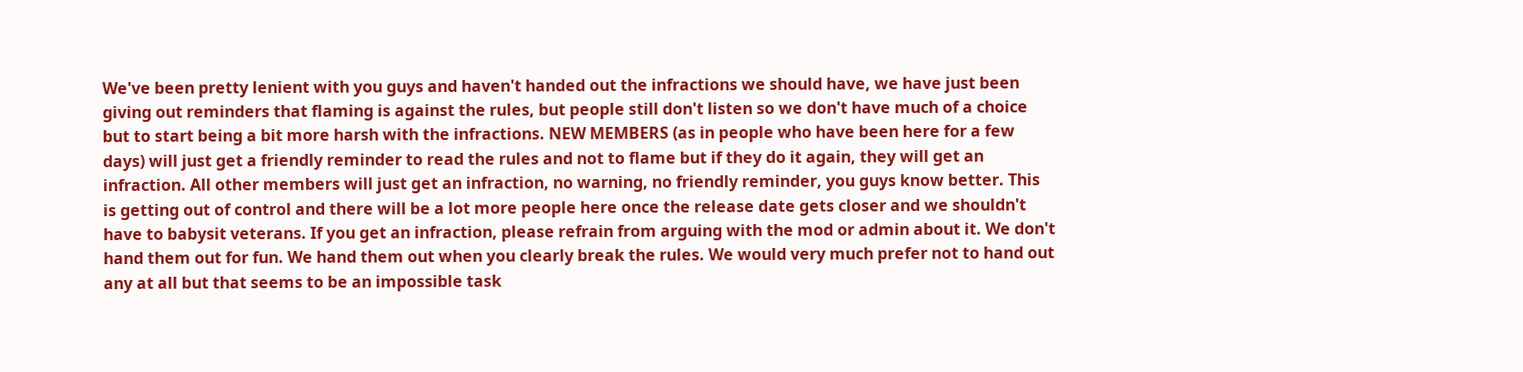We've been pretty lenient with you guys and haven't handed out the infractions we should have, we have just been giving out reminders that flaming is against the rules, but people still don't listen so we don't have much of a choice but to start being a bit more harsh with the infractions. NEW MEMBERS (as in people who have been here for a few days) will just get a friendly reminder to read the rules and not to flame but if they do it again, they will get an infraction. All other members will just get an infraction, no warning, no friendly reminder, you guys know better. This is getting out of control and there will be a lot more people here once the release date gets closer and we shouldn't have to babysit veterans. If you get an infraction, please refrain from arguing with the mod or admin about it. We don't hand them out for fun. We hand them out when you clearly break the rules. We would very much prefer not to hand out any at all but that seems to be an impossible task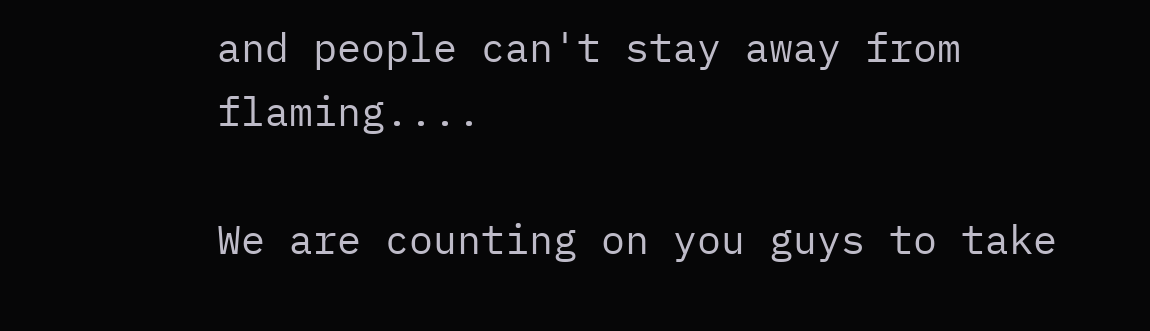and people can't stay away from flaming....

We are counting on you guys to take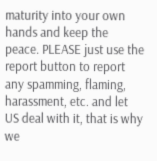maturity into your own hands and keep the peace. PLEASE just use the report button to report any spamming, flaming, harassment, etc. and let US deal with it, that is why we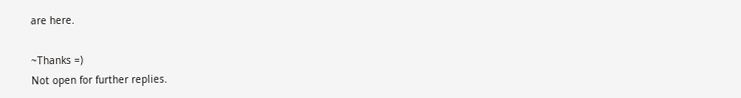are here.

~Thanks =)
Not open for further replies.